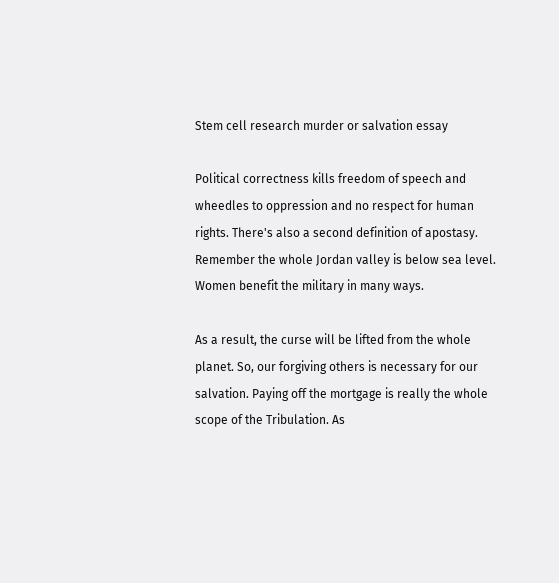Stem cell research murder or salvation essay

Political correctness kills freedom of speech and wheedles to oppression and no respect for human rights. There's also a second definition of apostasy. Remember the whole Jordan valley is below sea level. Women benefit the military in many ways.

As a result, the curse will be lifted from the whole planet. So, our forgiving others is necessary for our salvation. Paying off the mortgage is really the whole scope of the Tribulation. As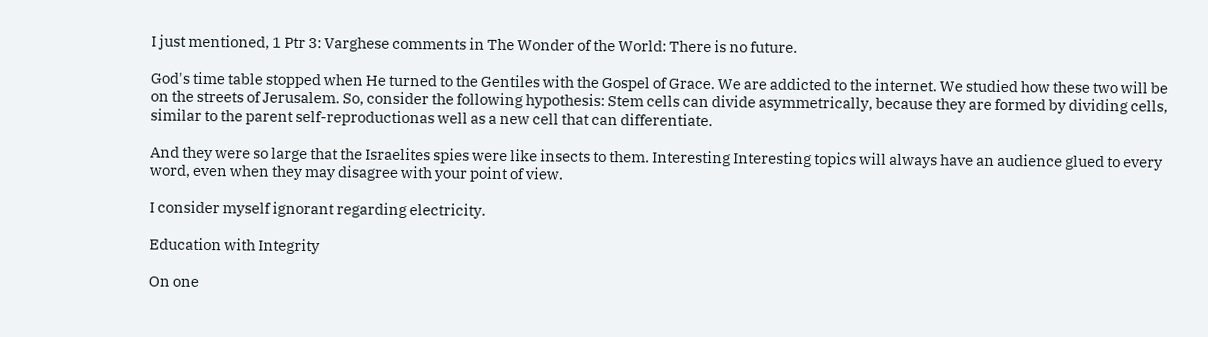I just mentioned, 1 Ptr 3: Varghese comments in The Wonder of the World: There is no future.

God's time table stopped when He turned to the Gentiles with the Gospel of Grace. We are addicted to the internet. We studied how these two will be on the streets of Jerusalem. So, consider the following hypothesis: Stem cells can divide asymmetrically, because they are formed by dividing cells, similar to the parent self-reproductionas well as a new cell that can differentiate.

And they were so large that the Israelites spies were like insects to them. Interesting Interesting topics will always have an audience glued to every word, even when they may disagree with your point of view.

I consider myself ignorant regarding electricity.

Education with Integrity

On one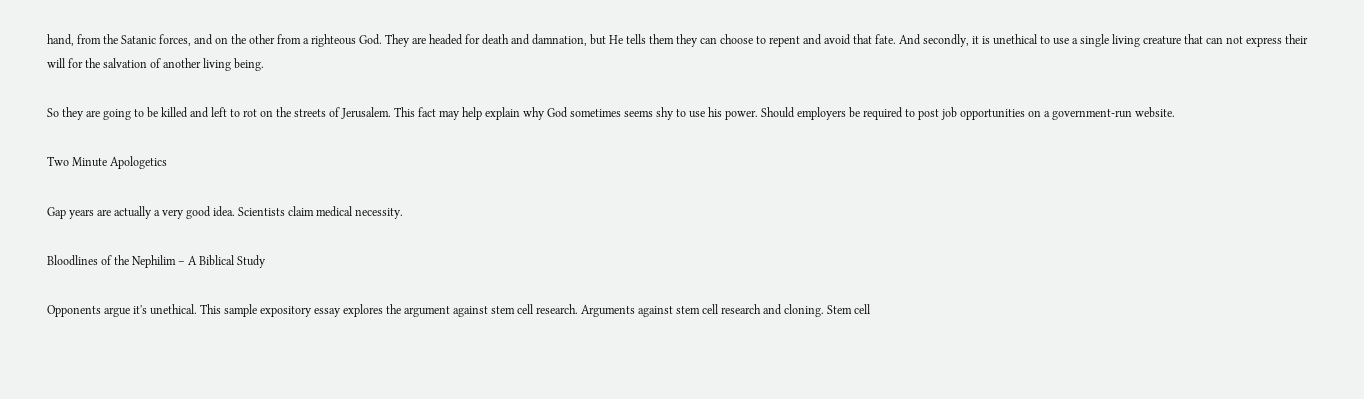hand, from the Satanic forces, and on the other from a righteous God. They are headed for death and damnation, but He tells them they can choose to repent and avoid that fate. And secondly, it is unethical to use a single living creature that can not express their will for the salvation of another living being.

So they are going to be killed and left to rot on the streets of Jerusalem. This fact may help explain why God sometimes seems shy to use his power. Should employers be required to post job opportunities on a government-run website.

Two Minute Apologetics

Gap years are actually a very good idea. Scientists claim medical necessity.

Bloodlines of the Nephilim – A Biblical Study

Opponents argue it's unethical. This sample expository essay explores the argument against stem cell research. Arguments against stem cell research and cloning. Stem cell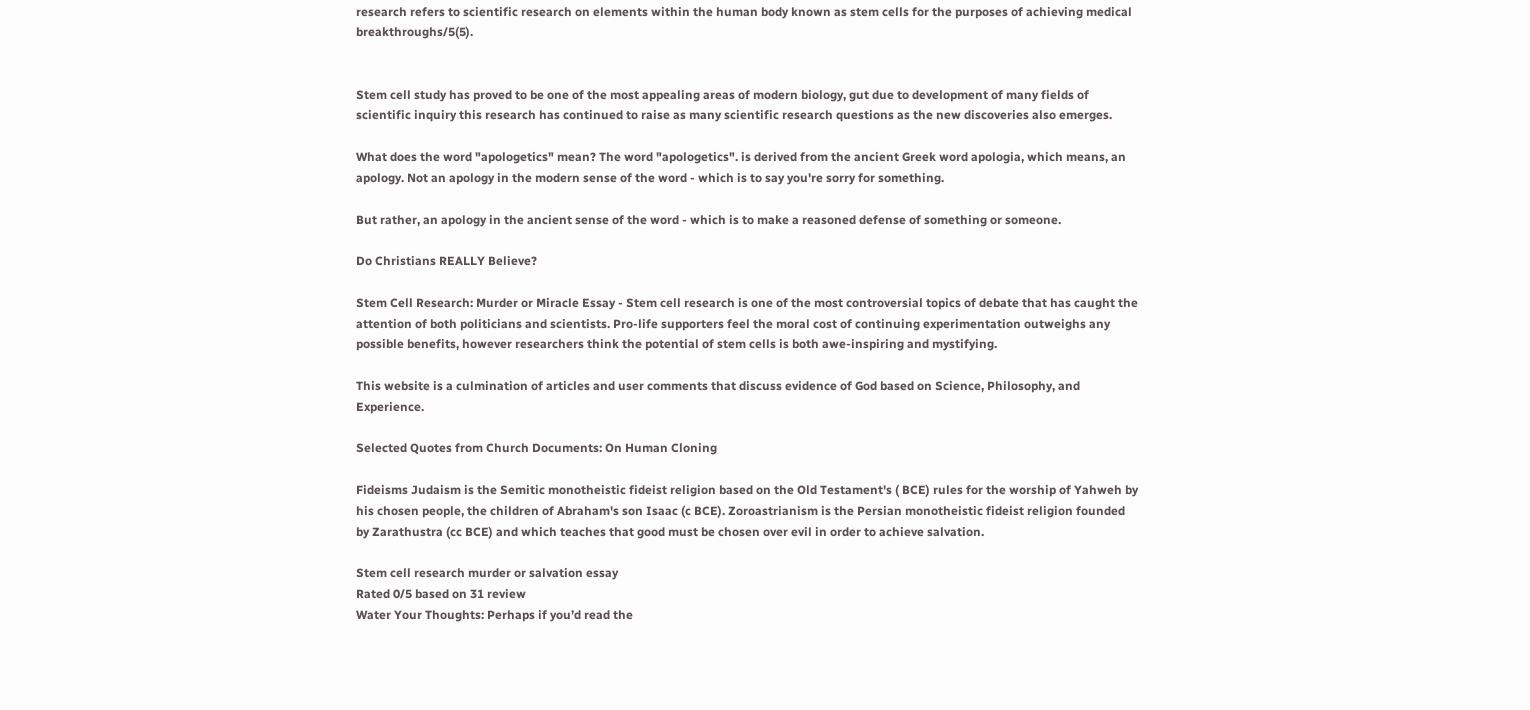research refers to scientific research on elements within the human body known as stem cells for the purposes of achieving medical breakthroughs/5(5).


Stem cell study has proved to be one of the most appealing areas of modern biology, gut due to development of many fields of scientific inquiry this research has continued to raise as many scientific research questions as the new discoveries also emerges.

What does the word "apologetics" mean? The word "apologetics". is derived from the ancient Greek word apologia, which means, an apology. Not an apology in the modern sense of the word - which is to say you're sorry for something.

But rather, an apology in the ancient sense of the word - which is to make a reasoned defense of something or someone.

Do Christians REALLY Believe?

Stem Cell Research: Murder or Miracle Essay - Stem cell research is one of the most controversial topics of debate that has caught the attention of both politicians and scientists. Pro-life supporters feel the moral cost of continuing experimentation outweighs any possible benefits, however researchers think the potential of stem cells is both awe-inspiring and mystifying.

This website is a culmination of articles and user comments that discuss evidence of God based on Science, Philosophy, and Experience.

Selected Quotes from Church Documents: On Human Cloning

Fideisms Judaism is the Semitic monotheistic fideist religion based on the Old Testament's ( BCE) rules for the worship of Yahweh by his chosen people, the children of Abraham's son Isaac (c BCE). Zoroastrianism is the Persian monotheistic fideist religion founded by Zarathustra (cc BCE) and which teaches that good must be chosen over evil in order to achieve salvation.

Stem cell research murder or salvation essay
Rated 0/5 based on 31 review
Water Your Thoughts: Perhaps if you’d read the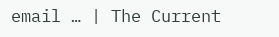email … | The Current